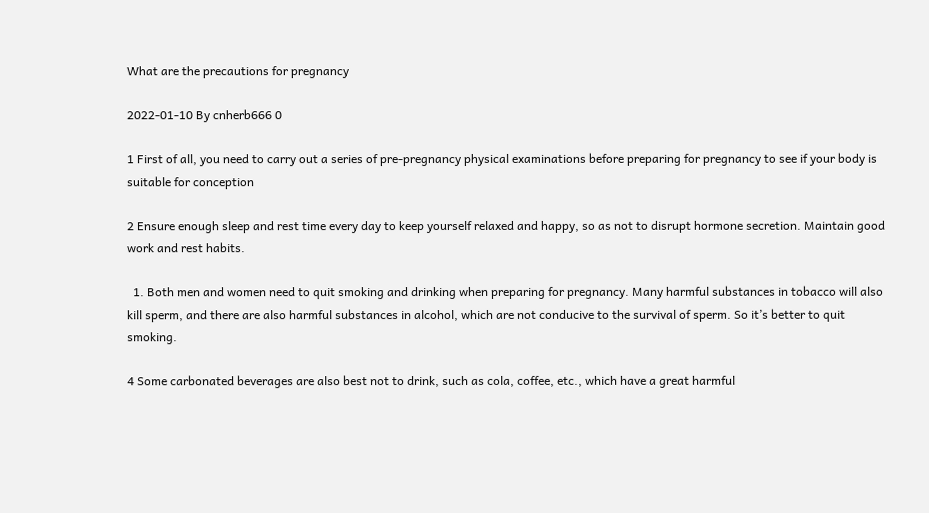What are the precautions for pregnancy

2022-01-10 By cnherb666 0

1 First of all, you need to carry out a series of pre-pregnancy physical examinations before preparing for pregnancy to see if your body is suitable for conception

2 Ensure enough sleep and rest time every day to keep yourself relaxed and happy, so as not to disrupt hormone secretion. Maintain good work and rest habits.

  1. Both men and women need to quit smoking and drinking when preparing for pregnancy. Many harmful substances in tobacco will also kill sperm, and there are also harmful substances in alcohol, which are not conducive to the survival of sperm. So it’s better to quit smoking.

4 Some carbonated beverages are also best not to drink, such as cola, coffee, etc., which have a great harmful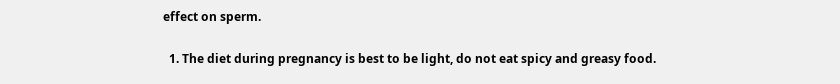effect on sperm.

  1. The diet during pregnancy is best to be light, do not eat spicy and greasy food.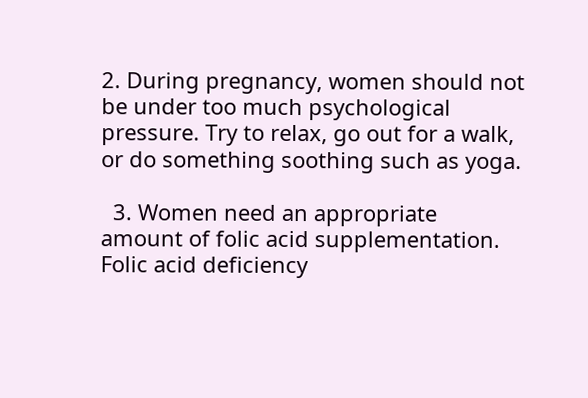2. During pregnancy, women should not be under too much psychological pressure. Try to relax, go out for a walk, or do something soothing such as yoga.

  3. Women need an appropriate amount of folic acid supplementation. Folic acid deficiency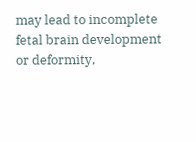may lead to incomplete fetal brain development or deformity,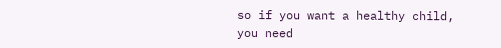so if you want a healthy child, you need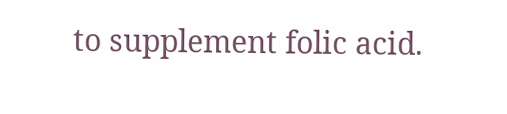to supplement folic acid.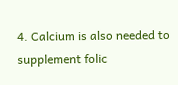4. Calcium is also needed to supplement folic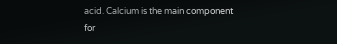acid. Calcium is the main component for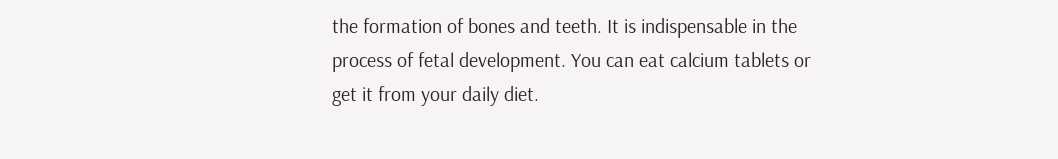the formation of bones and teeth. It is indispensable in the process of fetal development. You can eat calcium tablets or get it from your daily diet.